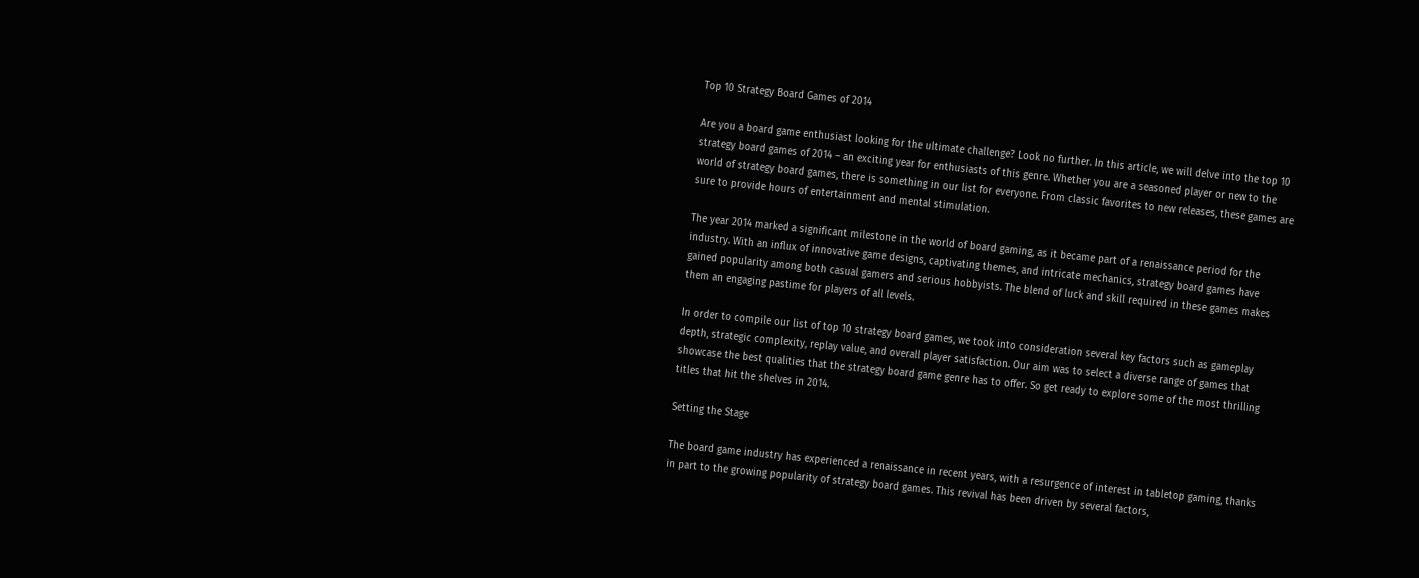Top 10 Strategy Board Games of 2014

Are you a board game enthusiast looking for the ultimate challenge? Look no further. In this article, we will delve into the top 10 strategy board games of 2014 – an exciting year for enthusiasts of this genre. Whether you are a seasoned player or new to the world of strategy board games, there is something in our list for everyone. From classic favorites to new releases, these games are sure to provide hours of entertainment and mental stimulation.

The year 2014 marked a significant milestone in the world of board gaming, as it became part of a renaissance period for the industry. With an influx of innovative game designs, captivating themes, and intricate mechanics, strategy board games have gained popularity among both casual gamers and serious hobbyists. The blend of luck and skill required in these games makes them an engaging pastime for players of all levels.

In order to compile our list of top 10 strategy board games, we took into consideration several key factors such as gameplay depth, strategic complexity, replay value, and overall player satisfaction. Our aim was to select a diverse range of games that showcase the best qualities that the strategy board game genre has to offer. So get ready to explore some of the most thrilling titles that hit the shelves in 2014.

Setting the Stage

The board game industry has experienced a renaissance in recent years, with a resurgence of interest in tabletop gaming, thanks in part to the growing popularity of strategy board games. This revival has been driven by several factors,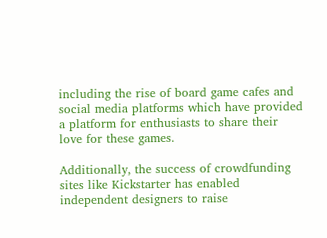including the rise of board game cafes and social media platforms which have provided a platform for enthusiasts to share their love for these games.

Additionally, the success of crowdfunding sites like Kickstarter has enabled independent designers to raise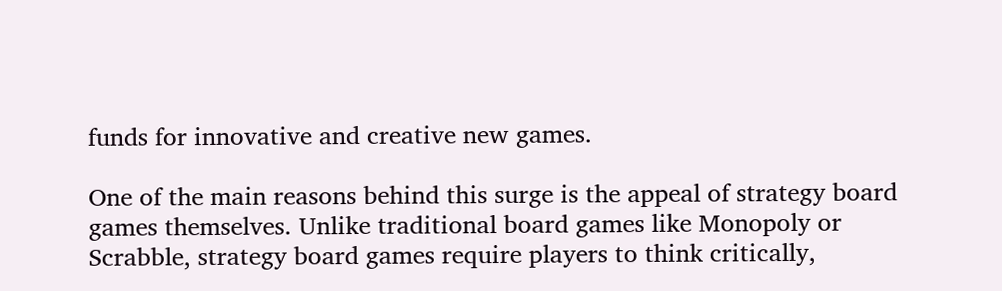funds for innovative and creative new games.

One of the main reasons behind this surge is the appeal of strategy board games themselves. Unlike traditional board games like Monopoly or Scrabble, strategy board games require players to think critically,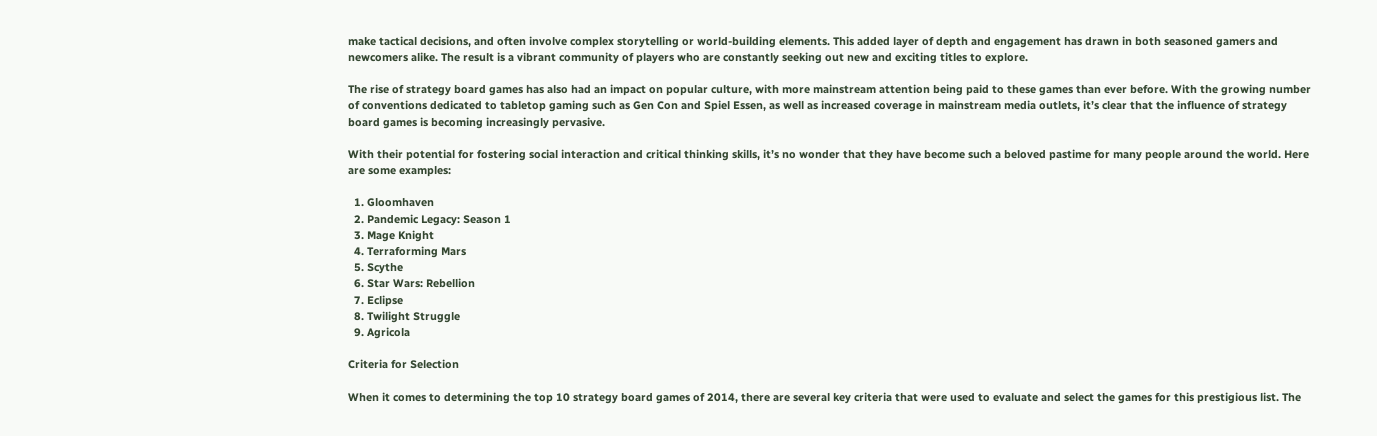make tactical decisions, and often involve complex storytelling or world-building elements. This added layer of depth and engagement has drawn in both seasoned gamers and newcomers alike. The result is a vibrant community of players who are constantly seeking out new and exciting titles to explore.

The rise of strategy board games has also had an impact on popular culture, with more mainstream attention being paid to these games than ever before. With the growing number of conventions dedicated to tabletop gaming such as Gen Con and Spiel Essen, as well as increased coverage in mainstream media outlets, it’s clear that the influence of strategy board games is becoming increasingly pervasive.

With their potential for fostering social interaction and critical thinking skills, it’s no wonder that they have become such a beloved pastime for many people around the world. Here are some examples:

  1. Gloomhaven
  2. Pandemic Legacy: Season 1
  3. Mage Knight
  4. Terraforming Mars
  5. Scythe
  6. Star Wars: Rebellion
  7. Eclipse
  8. Twilight Struggle
  9. Agricola

Criteria for Selection

When it comes to determining the top 10 strategy board games of 2014, there are several key criteria that were used to evaluate and select the games for this prestigious list. The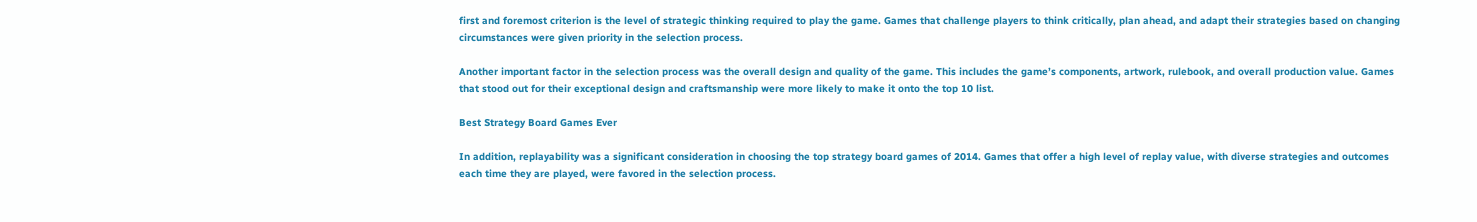first and foremost criterion is the level of strategic thinking required to play the game. Games that challenge players to think critically, plan ahead, and adapt their strategies based on changing circumstances were given priority in the selection process.

Another important factor in the selection process was the overall design and quality of the game. This includes the game’s components, artwork, rulebook, and overall production value. Games that stood out for their exceptional design and craftsmanship were more likely to make it onto the top 10 list.

Best Strategy Board Games Ever

In addition, replayability was a significant consideration in choosing the top strategy board games of 2014. Games that offer a high level of replay value, with diverse strategies and outcomes each time they are played, were favored in the selection process.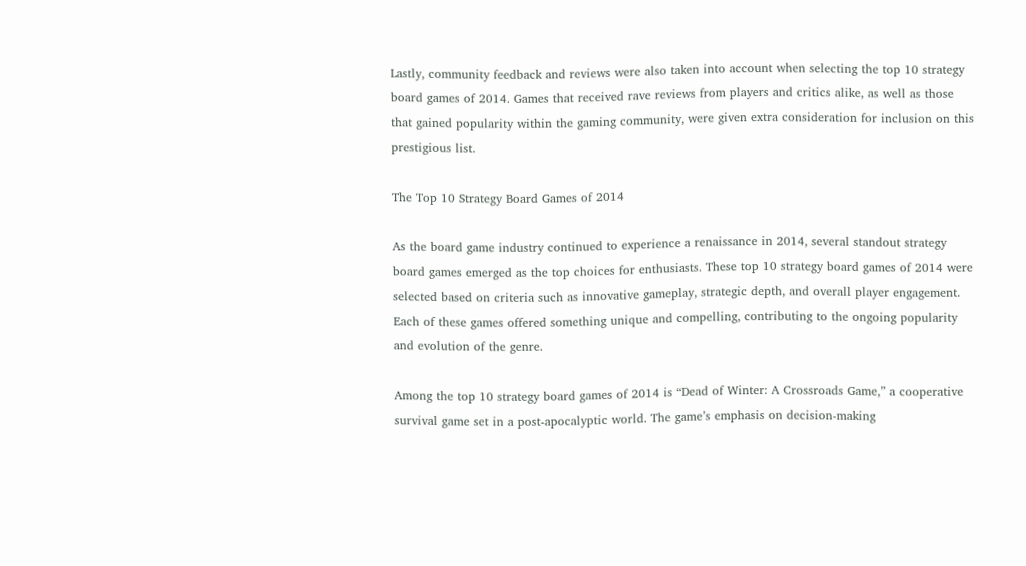Lastly, community feedback and reviews were also taken into account when selecting the top 10 strategy board games of 2014. Games that received rave reviews from players and critics alike, as well as those that gained popularity within the gaming community, were given extra consideration for inclusion on this prestigious list.

The Top 10 Strategy Board Games of 2014

As the board game industry continued to experience a renaissance in 2014, several standout strategy board games emerged as the top choices for enthusiasts. These top 10 strategy board games of 2014 were selected based on criteria such as innovative gameplay, strategic depth, and overall player engagement. Each of these games offered something unique and compelling, contributing to the ongoing popularity and evolution of the genre.

Among the top 10 strategy board games of 2014 is “Dead of Winter: A Crossroads Game,” a cooperative survival game set in a post-apocalyptic world. The game’s emphasis on decision-making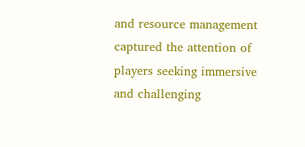and resource management captured the attention of players seeking immersive and challenging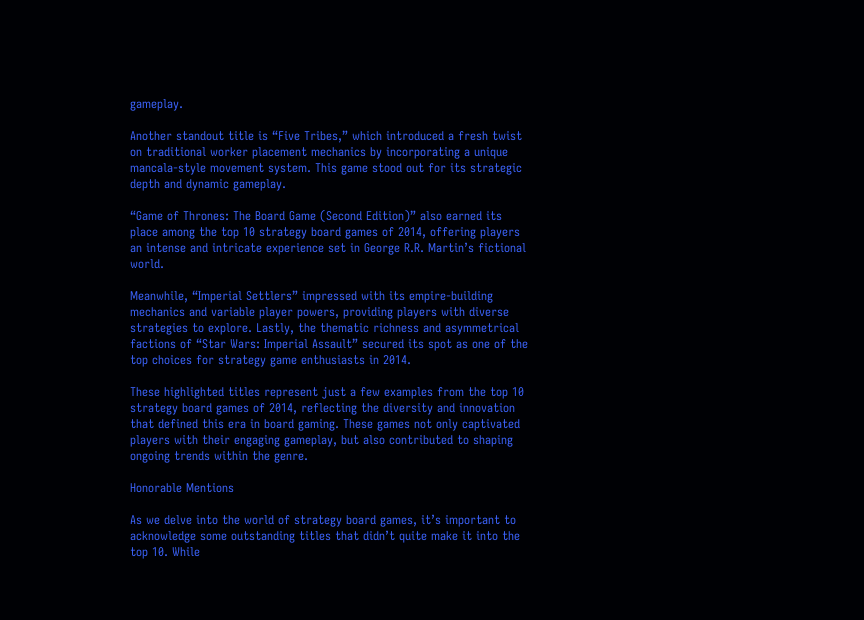gameplay.

Another standout title is “Five Tribes,” which introduced a fresh twist on traditional worker placement mechanics by incorporating a unique mancala-style movement system. This game stood out for its strategic depth and dynamic gameplay.

“Game of Thrones: The Board Game (Second Edition)” also earned its place among the top 10 strategy board games of 2014, offering players an intense and intricate experience set in George R.R. Martin’s fictional world.

Meanwhile, “Imperial Settlers” impressed with its empire-building mechanics and variable player powers, providing players with diverse strategies to explore. Lastly, the thematic richness and asymmetrical factions of “Star Wars: Imperial Assault” secured its spot as one of the top choices for strategy game enthusiasts in 2014.

These highlighted titles represent just a few examples from the top 10 strategy board games of 2014, reflecting the diversity and innovation that defined this era in board gaming. These games not only captivated players with their engaging gameplay, but also contributed to shaping ongoing trends within the genre.

Honorable Mentions

As we delve into the world of strategy board games, it’s important to acknowledge some outstanding titles that didn’t quite make it into the top 10. While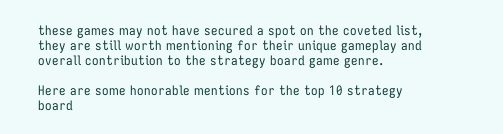these games may not have secured a spot on the coveted list, they are still worth mentioning for their unique gameplay and overall contribution to the strategy board game genre.

Here are some honorable mentions for the top 10 strategy board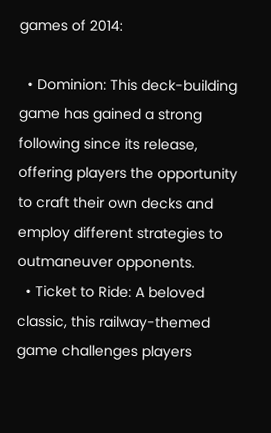games of 2014:

  • Dominion: This deck-building game has gained a strong following since its release, offering players the opportunity to craft their own decks and employ different strategies to outmaneuver opponents.
  • Ticket to Ride: A beloved classic, this railway-themed game challenges players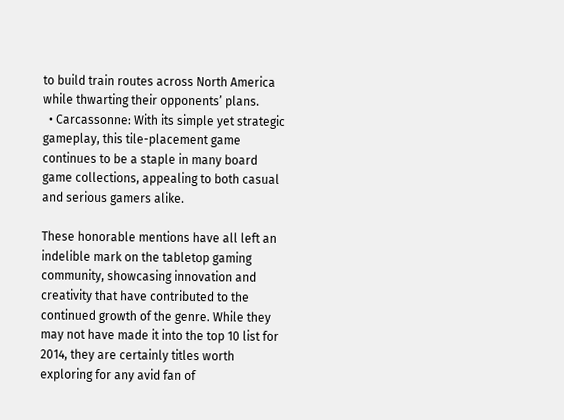to build train routes across North America while thwarting their opponents’ plans.
  • Carcassonne: With its simple yet strategic gameplay, this tile-placement game continues to be a staple in many board game collections, appealing to both casual and serious gamers alike.

These honorable mentions have all left an indelible mark on the tabletop gaming community, showcasing innovation and creativity that have contributed to the continued growth of the genre. While they may not have made it into the top 10 list for 2014, they are certainly titles worth exploring for any avid fan of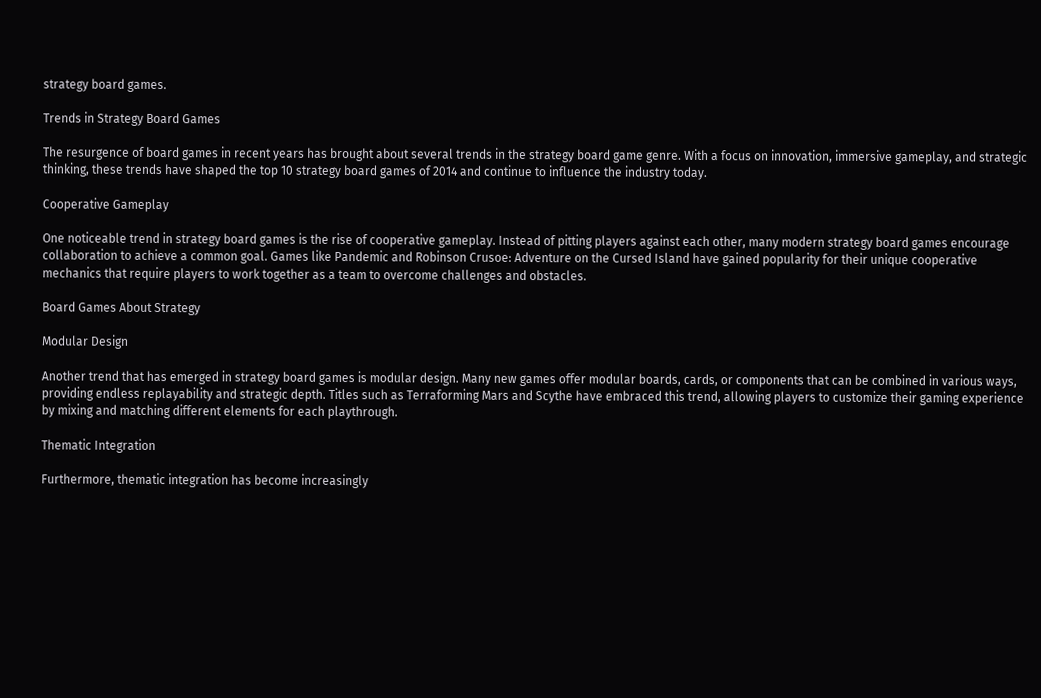strategy board games.

Trends in Strategy Board Games

The resurgence of board games in recent years has brought about several trends in the strategy board game genre. With a focus on innovation, immersive gameplay, and strategic thinking, these trends have shaped the top 10 strategy board games of 2014 and continue to influence the industry today.

Cooperative Gameplay

One noticeable trend in strategy board games is the rise of cooperative gameplay. Instead of pitting players against each other, many modern strategy board games encourage collaboration to achieve a common goal. Games like Pandemic and Robinson Crusoe: Adventure on the Cursed Island have gained popularity for their unique cooperative mechanics that require players to work together as a team to overcome challenges and obstacles.

Board Games About Strategy

Modular Design

Another trend that has emerged in strategy board games is modular design. Many new games offer modular boards, cards, or components that can be combined in various ways, providing endless replayability and strategic depth. Titles such as Terraforming Mars and Scythe have embraced this trend, allowing players to customize their gaming experience by mixing and matching different elements for each playthrough.

Thematic Integration

Furthermore, thematic integration has become increasingly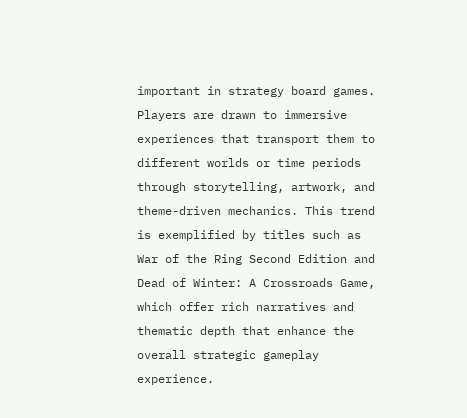important in strategy board games. Players are drawn to immersive experiences that transport them to different worlds or time periods through storytelling, artwork, and theme-driven mechanics. This trend is exemplified by titles such as War of the Ring Second Edition and Dead of Winter: A Crossroads Game, which offer rich narratives and thematic depth that enhance the overall strategic gameplay experience.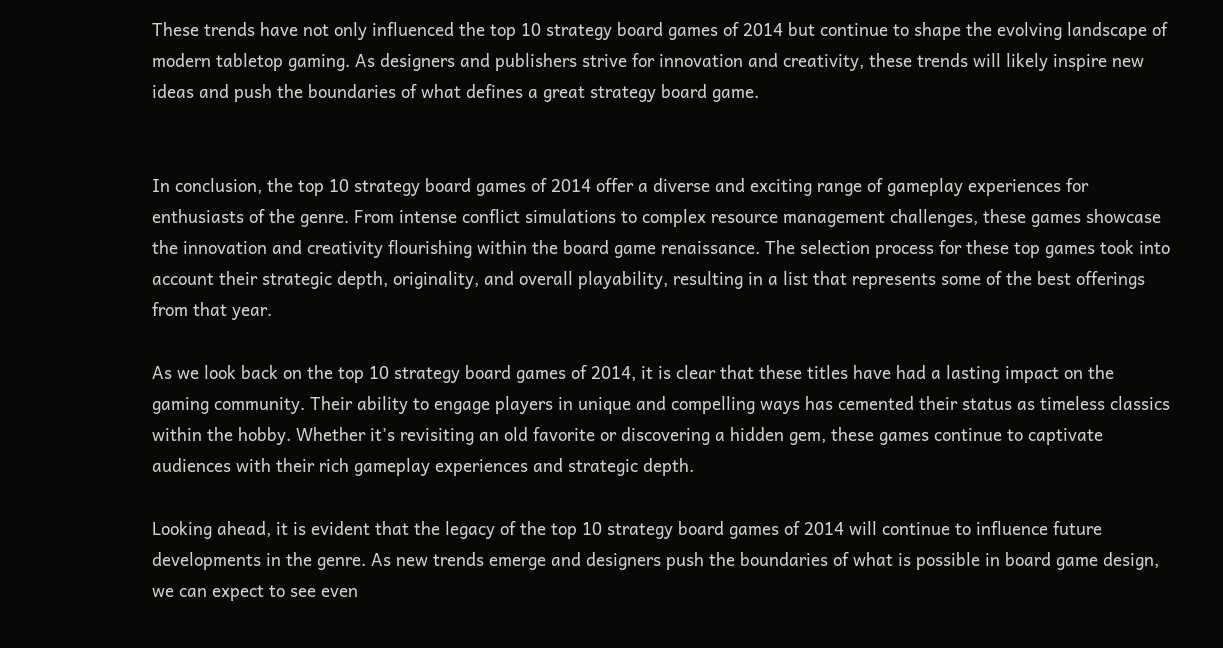These trends have not only influenced the top 10 strategy board games of 2014 but continue to shape the evolving landscape of modern tabletop gaming. As designers and publishers strive for innovation and creativity, these trends will likely inspire new ideas and push the boundaries of what defines a great strategy board game.


In conclusion, the top 10 strategy board games of 2014 offer a diverse and exciting range of gameplay experiences for enthusiasts of the genre. From intense conflict simulations to complex resource management challenges, these games showcase the innovation and creativity flourishing within the board game renaissance. The selection process for these top games took into account their strategic depth, originality, and overall playability, resulting in a list that represents some of the best offerings from that year.

As we look back on the top 10 strategy board games of 2014, it is clear that these titles have had a lasting impact on the gaming community. Their ability to engage players in unique and compelling ways has cemented their status as timeless classics within the hobby. Whether it’s revisiting an old favorite or discovering a hidden gem, these games continue to captivate audiences with their rich gameplay experiences and strategic depth.

Looking ahead, it is evident that the legacy of the top 10 strategy board games of 2014 will continue to influence future developments in the genre. As new trends emerge and designers push the boundaries of what is possible in board game design, we can expect to see even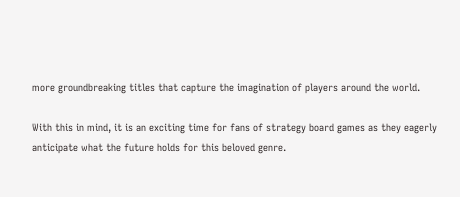more groundbreaking titles that capture the imagination of players around the world.

With this in mind, it is an exciting time for fans of strategy board games as they eagerly anticipate what the future holds for this beloved genre.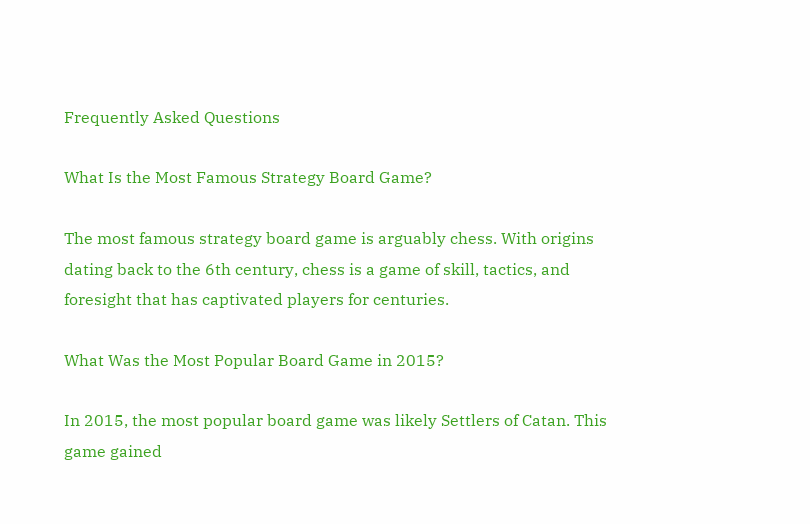Frequently Asked Questions

What Is the Most Famous Strategy Board Game?

The most famous strategy board game is arguably chess. With origins dating back to the 6th century, chess is a game of skill, tactics, and foresight that has captivated players for centuries.

What Was the Most Popular Board Game in 2015?

In 2015, the most popular board game was likely Settlers of Catan. This game gained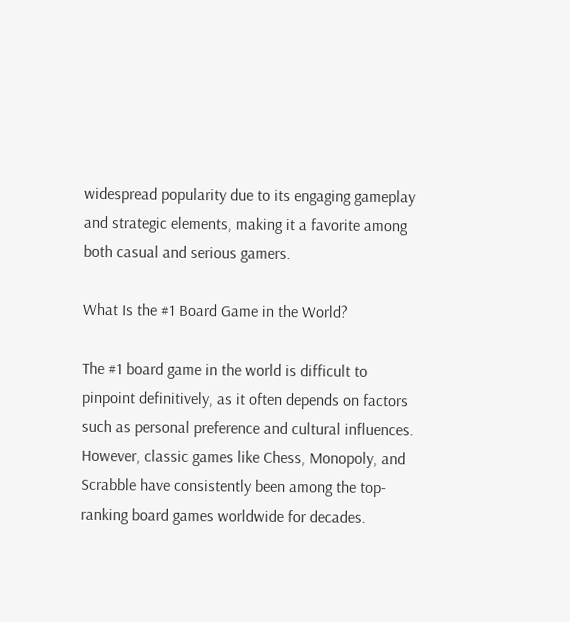widespread popularity due to its engaging gameplay and strategic elements, making it a favorite among both casual and serious gamers.

What Is the #1 Board Game in the World?

The #1 board game in the world is difficult to pinpoint definitively, as it often depends on factors such as personal preference and cultural influences. However, classic games like Chess, Monopoly, and Scrabble have consistently been among the top-ranking board games worldwide for decades.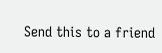Send this to a friend